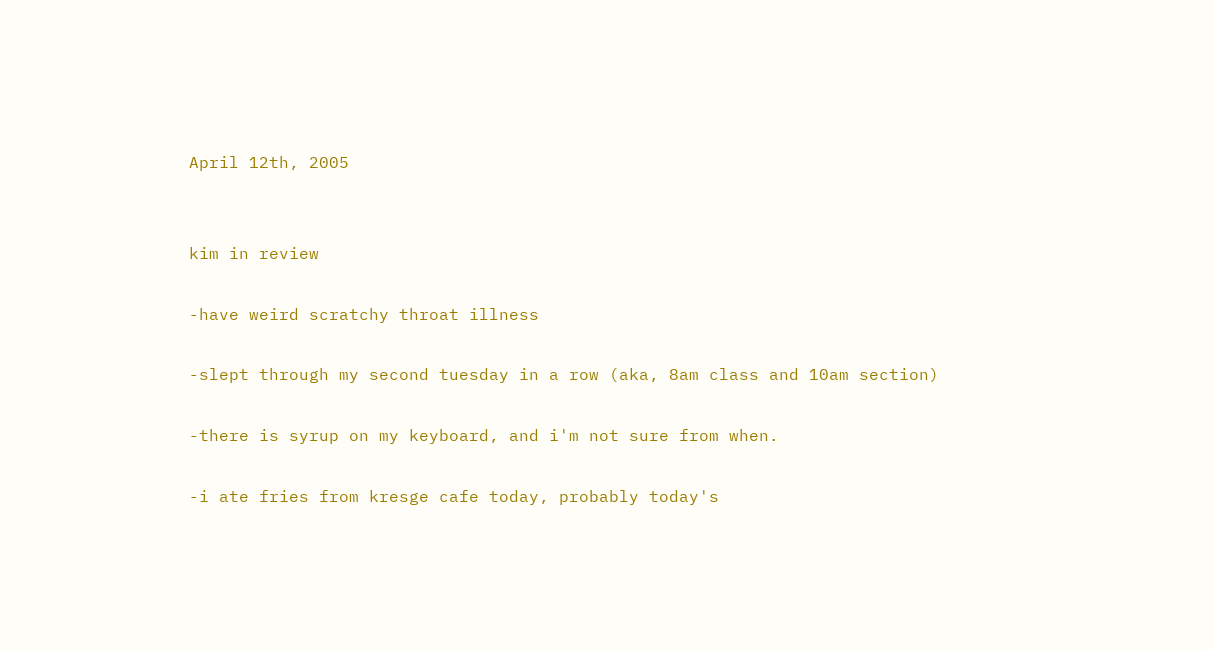April 12th, 2005


kim in review

-have weird scratchy throat illness

-slept through my second tuesday in a row (aka, 8am class and 10am section)

-there is syrup on my keyboard, and i'm not sure from when.

-i ate fries from kresge cafe today, probably today's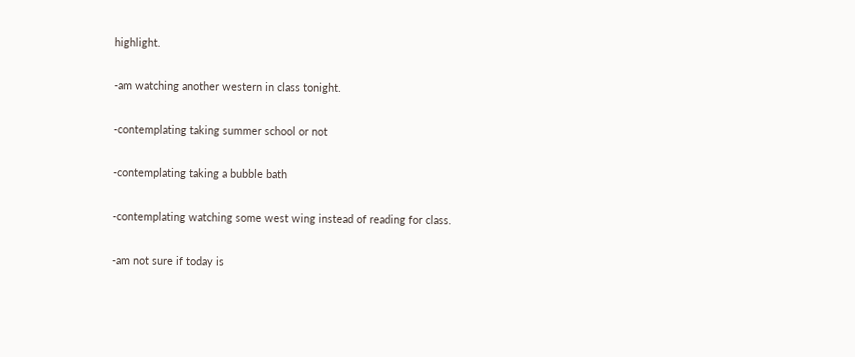highlight.

-am watching another western in class tonight.

-contemplating taking summer school or not

-contemplating taking a bubble bath

-contemplating watching some west wing instead of reading for class.

-am not sure if today is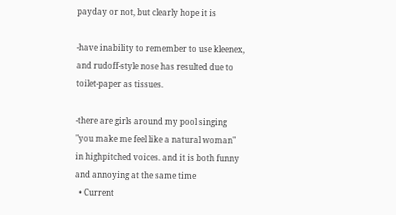payday or not, but clearly hope it is

-have inability to remember to use kleenex, and rudoff-style nose has resulted due to toilet-paper as tissues.

-there are girls around my pool singing "you make me feel like a natural woman" in highpitched voices. and it is both funny and annoying at the same time
  • Current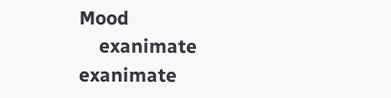Mood
    exanimate exanimate